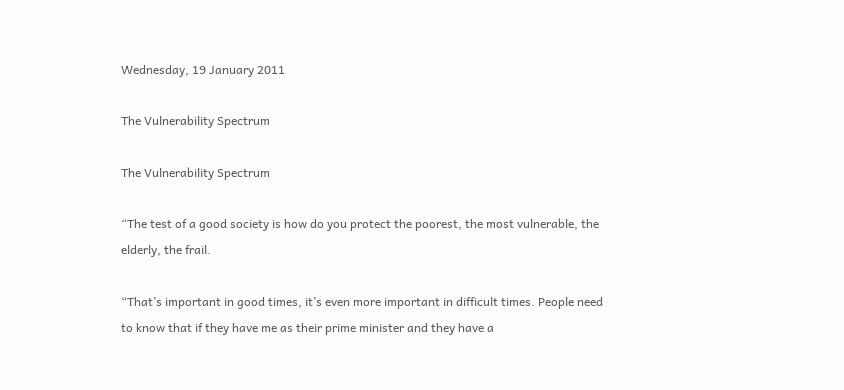Wednesday, 19 January 2011

The Vulnerability Spectrum

The Vulnerability Spectrum

“The test of a good society is how do you protect the poorest, the most vulnerable, the elderly, the frail.

“That’s important in good times, it’s even more important in difficult times. People need to know that if they have me as their prime minister and they have a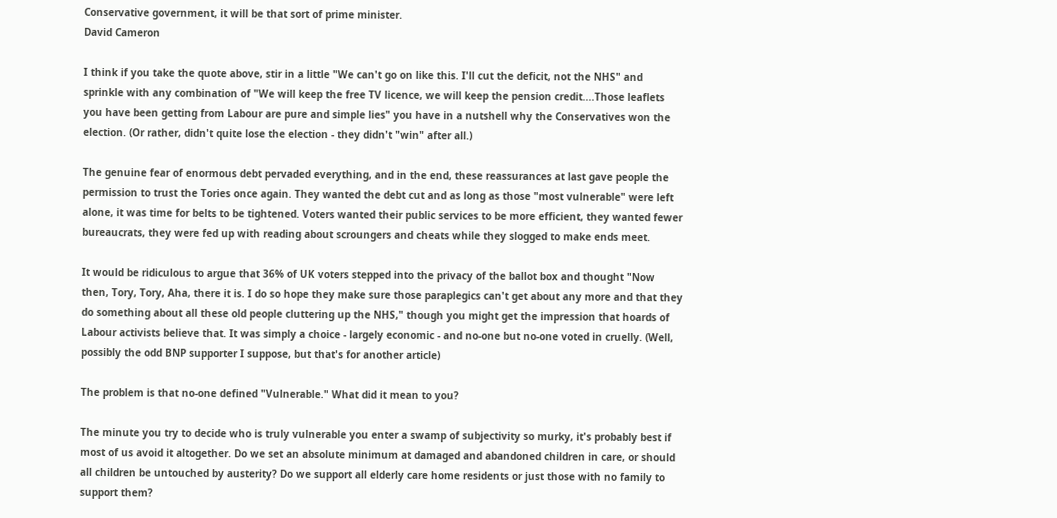Conservative government, it will be that sort of prime minister.
David Cameron

I think if you take the quote above, stir in a little "We can't go on like this. I'll cut the deficit, not the NHS" and sprinkle with any combination of "We will keep the free TV licence, we will keep the pension credit....Those leaflets you have been getting from Labour are pure and simple lies" you have in a nutshell why the Conservatives won the election. (Or rather, didn't quite lose the election - they didn't "win" after all.)

The genuine fear of enormous debt pervaded everything, and in the end, these reassurances at last gave people the permission to trust the Tories once again. They wanted the debt cut and as long as those "most vulnerable" were left alone, it was time for belts to be tightened. Voters wanted their public services to be more efficient, they wanted fewer bureaucrats, they were fed up with reading about scroungers and cheats while they slogged to make ends meet.

It would be ridiculous to argue that 36% of UK voters stepped into the privacy of the ballot box and thought "Now then, Tory, Tory, Aha, there it is. I do so hope they make sure those paraplegics can't get about any more and that they do something about all these old people cluttering up the NHS," though you might get the impression that hoards of Labour activists believe that. It was simply a choice - largely economic - and no-one but no-one voted in cruelly. (Well, possibly the odd BNP supporter I suppose, but that's for another article)

The problem is that no-one defined "Vulnerable." What did it mean to you?

The minute you try to decide who is truly vulnerable you enter a swamp of subjectivity so murky, it's probably best if most of us avoid it altogether. Do we set an absolute minimum at damaged and abandoned children in care, or should all children be untouched by austerity? Do we support all elderly care home residents or just those with no family to support them?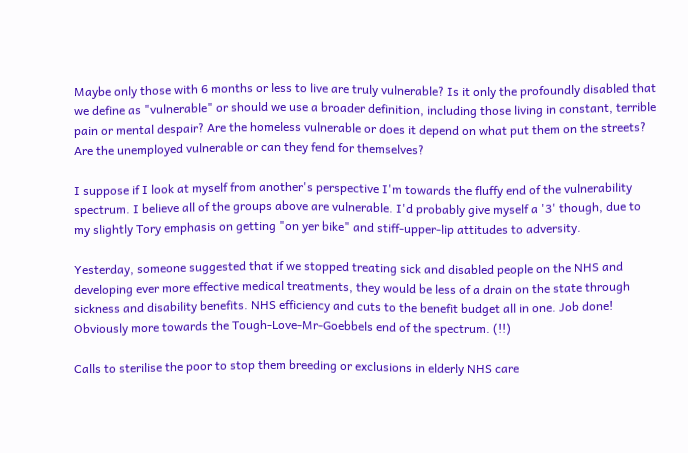Maybe only those with 6 months or less to live are truly vulnerable? Is it only the profoundly disabled that we define as "vulnerable" or should we use a broader definition, including those living in constant, terrible pain or mental despair? Are the homeless vulnerable or does it depend on what put them on the streets? Are the unemployed vulnerable or can they fend for themselves?

I suppose if I look at myself from another's perspective I'm towards the fluffy end of the vulnerability spectrum. I believe all of the groups above are vulnerable. I'd probably give myself a '3' though, due to my slightly Tory emphasis on getting "on yer bike" and stiff-upper-lip attitudes to adversity.

Yesterday, someone suggested that if we stopped treating sick and disabled people on the NHS and developing ever more effective medical treatments, they would be less of a drain on the state through sickness and disability benefits. NHS efficiency and cuts to the benefit budget all in one. Job done! Obviously more towards the Tough-Love-Mr-Goebbels end of the spectrum. (!!)

Calls to sterilise the poor to stop them breeding or exclusions in elderly NHS care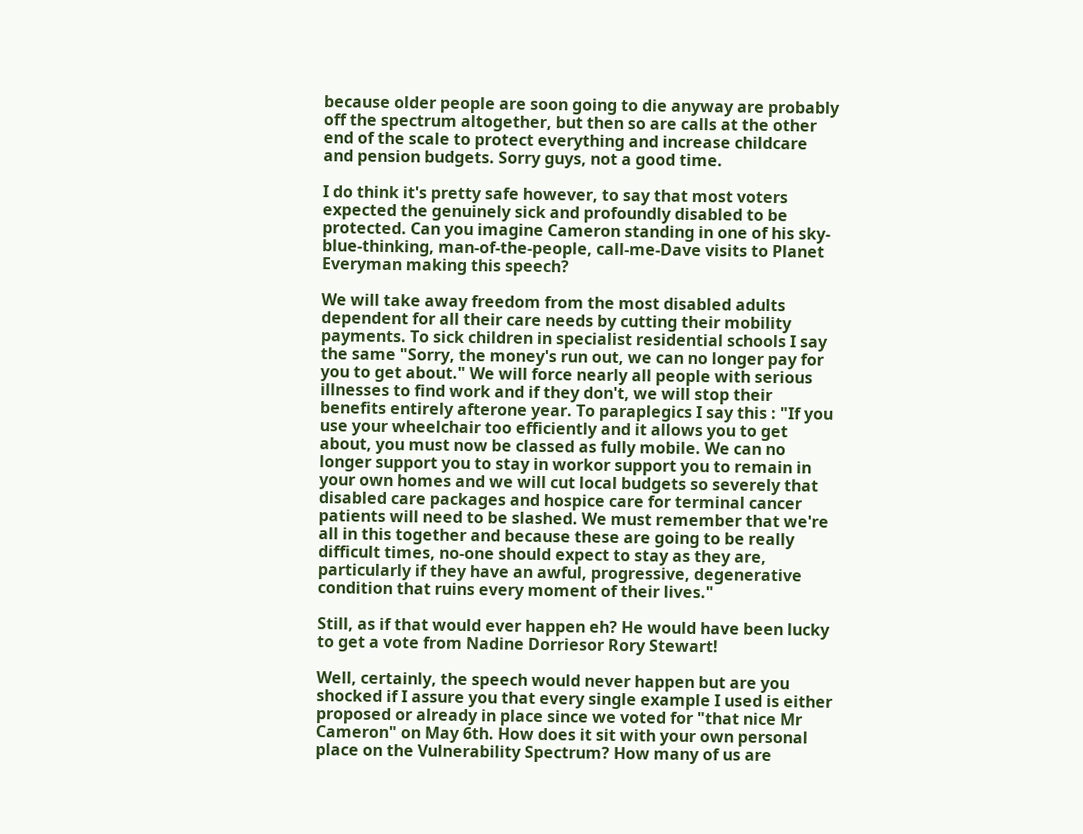because older people are soon going to die anyway are probably off the spectrum altogether, but then so are calls at the other end of the scale to protect everything and increase childcare and pension budgets. Sorry guys, not a good time.

I do think it's pretty safe however, to say that most voters expected the genuinely sick and profoundly disabled to be protected. Can you imagine Cameron standing in one of his sky-blue-thinking, man-of-the-people, call-me-Dave visits to Planet Everyman making this speech?

We will take away freedom from the most disabled adults dependent for all their care needs by cutting their mobility payments. To sick children in specialist residential schools I say the same "Sorry, the money's run out, we can no longer pay for you to get about." We will force nearly all people with serious illnesses to find work and if they don't, we will stop their benefits entirely afterone year. To paraplegics I say this : "If you use your wheelchair too efficiently and it allows you to get about, you must now be classed as fully mobile. We can no longer support you to stay in workor support you to remain in your own homes and we will cut local budgets so severely that disabled care packages and hospice care for terminal cancer patients will need to be slashed. We must remember that we're all in this together and because these are going to be really difficult times, no-one should expect to stay as they are, particularly if they have an awful, progressive, degenerative condition that ruins every moment of their lives."

Still, as if that would ever happen eh? He would have been lucky to get a vote from Nadine Dorriesor Rory Stewart!

Well, certainly, the speech would never happen but are you shocked if I assure you that every single example I used is either proposed or already in place since we voted for "that nice Mr Cameron" on May 6th. How does it sit with your own personal place on the Vulnerability Spectrum? How many of us are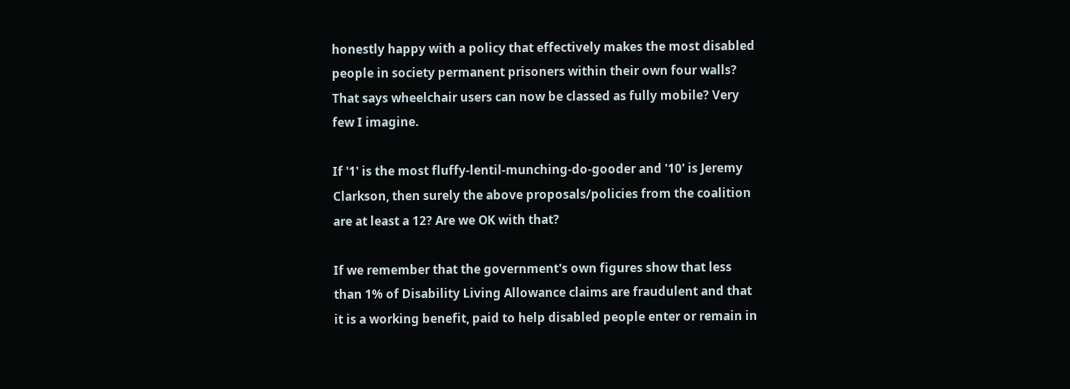honestly happy with a policy that effectively makes the most disabled people in society permanent prisoners within their own four walls? That says wheelchair users can now be classed as fully mobile? Very few I imagine.

If '1' is the most fluffy-lentil-munching-do-gooder and '10' is Jeremy Clarkson, then surely the above proposals/policies from the coalition are at least a 12? Are we OK with that?

If we remember that the government's own figures show that less than 1% of Disability Living Allowance claims are fraudulent and that it is a working benefit, paid to help disabled people enter or remain in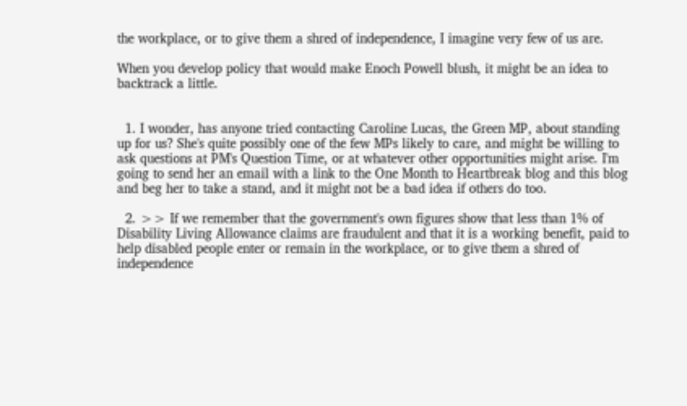the workplace, or to give them a shred of independence, I imagine very few of us are.

When you develop policy that would make Enoch Powell blush, it might be an idea to backtrack a little.


  1. I wonder, has anyone tried contacting Caroline Lucas, the Green MP, about standing up for us? She's quite possibly one of the few MPs likely to care, and might be willing to ask questions at PM's Question Time, or at whatever other opportunities might arise. I'm going to send her an email with a link to the One Month to Heartbreak blog and this blog and beg her to take a stand, and it might not be a bad idea if others do too.

  2. >> If we remember that the government's own figures show that less than 1% of Disability Living Allowance claims are fraudulent and that it is a working benefit, paid to help disabled people enter or remain in the workplace, or to give them a shred of independence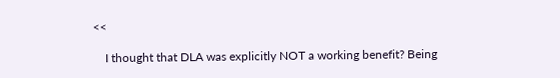<<

    I thought that DLA was explicitly NOT a working benefit? Being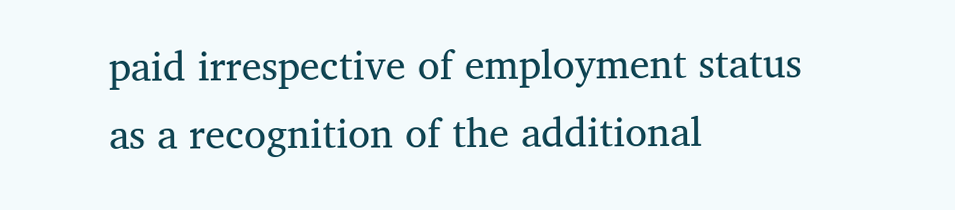paid irrespective of employment status as a recognition of the additional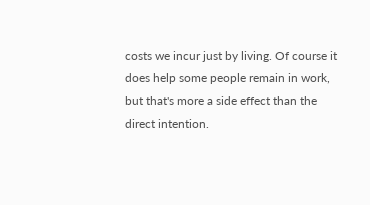costs we incur just by living. Of course it does help some people remain in work, but that's more a side effect than the direct intention.